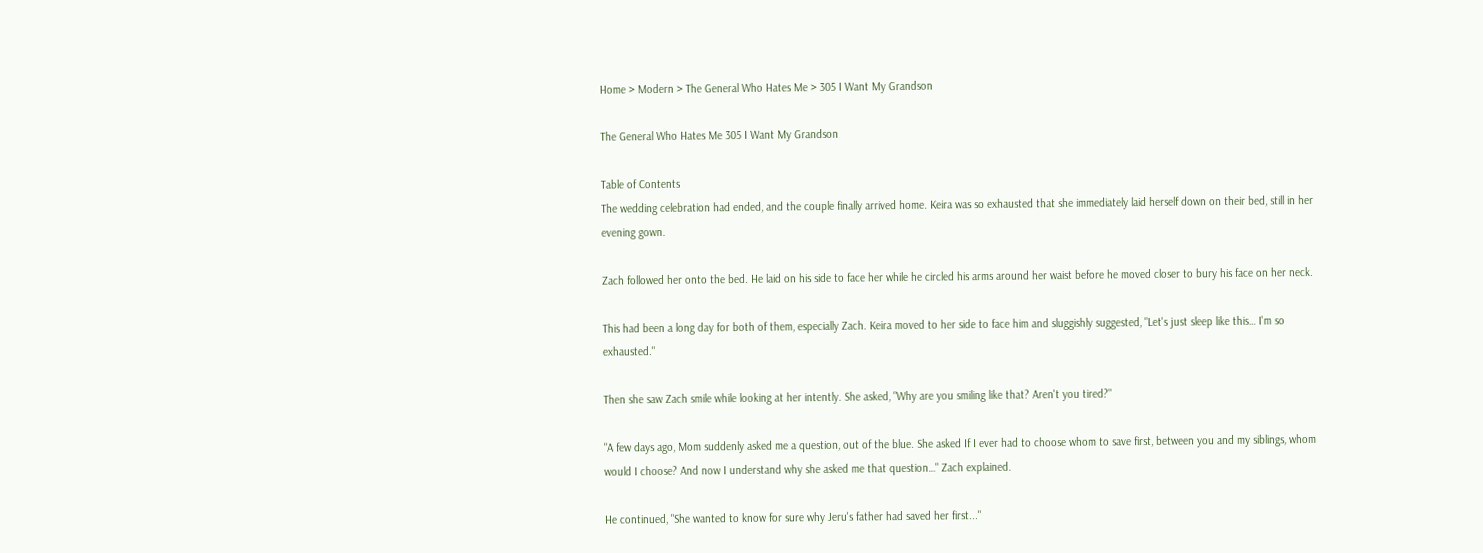Home > Modern > The General Who Hates Me > 305 I Want My Grandson

The General Who Hates Me 305 I Want My Grandson

Table of Contents
The wedding celebration had ended, and the couple finally arrived home. Keira was so exhausted that she immediately laid herself down on their bed, still in her evening gown.

Zach followed her onto the bed. He laid on his side to face her while he circled his arms around her waist before he moved closer to bury his face on her neck.

This had been a long day for both of them, especially Zach. Keira moved to her side to face him and sluggishly suggested, "Let's just sleep like this… I'm so exhausted."

Then she saw Zach smile while looking at her intently. She asked, "Why are you smiling like that? Aren't you tired?"

"A few days ago, Mom suddenly asked me a question, out of the blue. She asked If I ever had to choose whom to save first, between you and my siblings, whom would I choose? And now I understand why she asked me that question…" Zach explained.

He continued, "She wanted to know for sure why Jeru's father had saved her first..."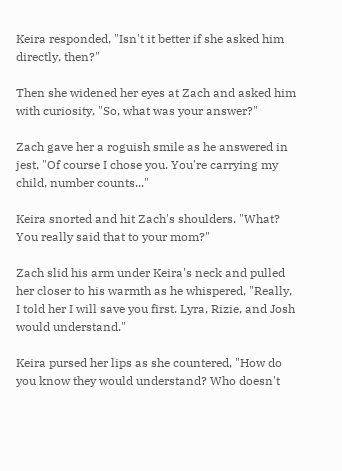Keira responded, "Isn't it better if she asked him directly, then?"

Then she widened her eyes at Zach and asked him with curiosity, "So, what was your answer?"

Zach gave her a roguish smile as he answered in jest, "Of course I chose you. You're carrying my child, number counts..."

Keira snorted and hit Zach's shoulders. "What? You really said that to your mom?"

Zach slid his arm under Keira's neck and pulled her closer to his warmth as he whispered, "Really, I told her I will save you first. Lyra, Rizie, and Josh would understand."

Keira pursed her lips as she countered, "How do you know they would understand? Who doesn't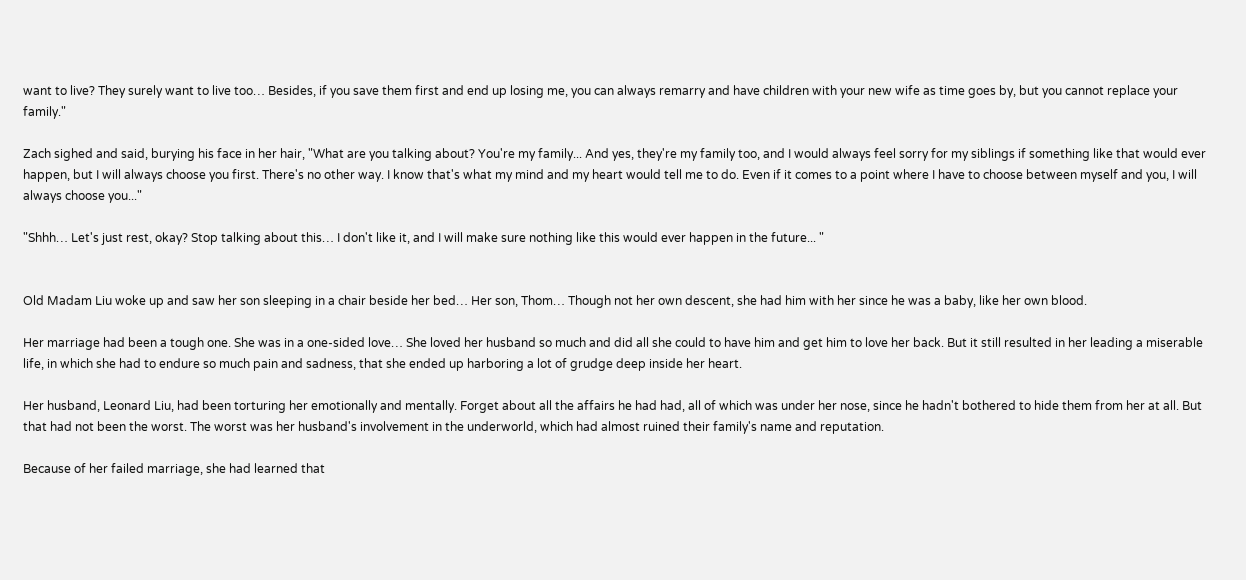want to live? They surely want to live too… Besides, if you save them first and end up losing me, you can always remarry and have children with your new wife as time goes by, but you cannot replace your family."

Zach sighed and said, burying his face in her hair, "What are you talking about? You're my family... And yes, they're my family too, and I would always feel sorry for my siblings if something like that would ever happen, but I will always choose you first. There's no other way. I know that's what my mind and my heart would tell me to do. Even if it comes to a point where I have to choose between myself and you, I will always choose you..."

"Shhh… Let's just rest, okay? Stop talking about this… I don't like it, and I will make sure nothing like this would ever happen in the future... "


Old Madam Liu woke up and saw her son sleeping in a chair beside her bed… Her son, Thom… Though not her own descent, she had him with her since he was a baby, like her own blood.

Her marriage had been a tough one. She was in a one-sided love… She loved her husband so much and did all she could to have him and get him to love her back. But it still resulted in her leading a miserable life, in which she had to endure so much pain and sadness, that she ended up harboring a lot of grudge deep inside her heart.

Her husband, Leonard Liu, had been torturing her emotionally and mentally. Forget about all the affairs he had had, all of which was under her nose, since he hadn't bothered to hide them from her at all. But that had not been the worst. The worst was her husband's involvement in the underworld, which had almost ruined their family's name and reputation.

Because of her failed marriage, she had learned that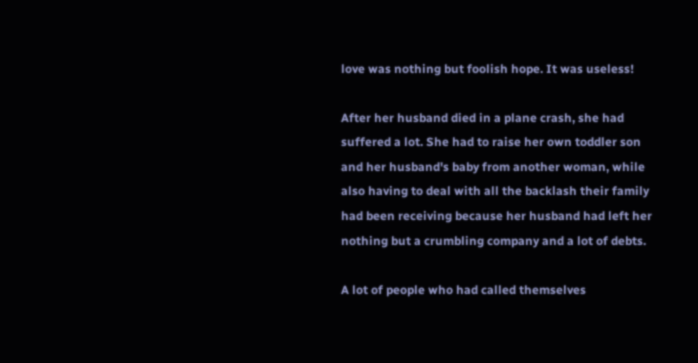love was nothing but foolish hope. It was useless!

After her husband died in a plane crash, she had suffered a lot. She had to raise her own toddler son and her husband's baby from another woman, while also having to deal with all the backlash their family had been receiving because her husband had left her nothing but a crumbling company and a lot of debts.

A lot of people who had called themselves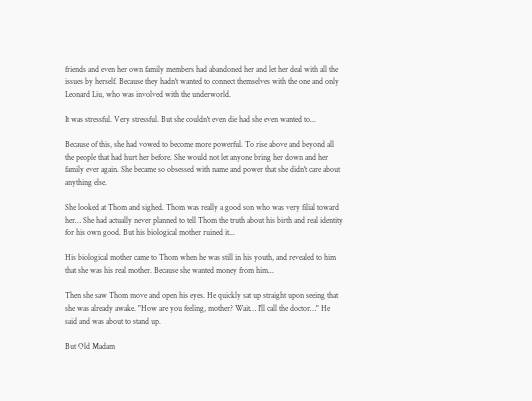friends and even her own family members had abandoned her and let her deal with all the issues by herself. Because they hadn't wanted to connect themselves with the one and only Leonard Liu, who was involved with the underworld.

It was stressful. Very stressful. But she couldn't even die had she even wanted to...

Because of this, she had vowed to become more powerful. To rise above and beyond all the people that had hurt her before. She would not let anyone bring her down and her family ever again. She became so obsessed with name and power that she didn't care about anything else.

She looked at Thom and sighed. Thom was really a good son who was very filial toward her… She had actually never planned to tell Thom the truth about his birth and real identity for his own good. But his biological mother ruined it...

His biological mother came to Thom when he was still in his youth, and revealed to him that she was his real mother. Because she wanted money from him...

Then she saw Thom move and open his eyes. He quickly sat up straight upon seeing that she was already awake. "How are you feeling, mother? Wait… I'll call the doctor…" He said and was about to stand up.

But Old Madam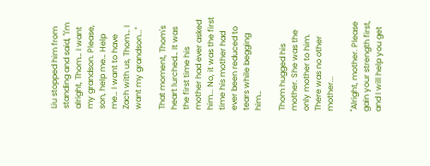Liu stopped him from standing and said, "I'm alright, Thom… I want my grandson. Please, son, help me… Help me… I want to have Zach with us, Thom… I want my grandson..."

That moment, Thom's heart lurched… It was the first time his mother had ever asked him... No, it was the first time his mother had ever been reduced to tears while begging him…

Thom hugged his mother. She was the only mother to him. There was no other mother...

"Alright, mother. Please gain your strength first, and I will help you get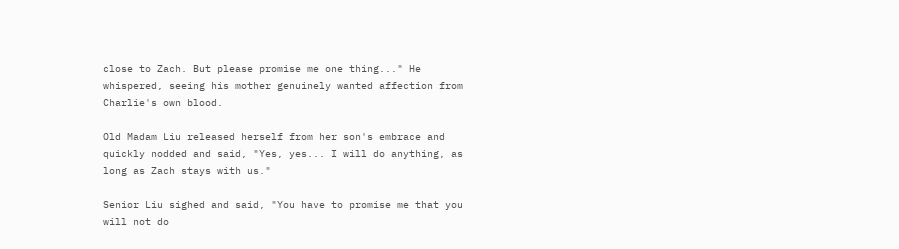close to Zach. But please promise me one thing..." He whispered, seeing his mother genuinely wanted affection from Charlie's own blood.

Old Madam Liu released herself from her son's embrace and quickly nodded and said, "Yes, yes... I will do anything, as long as Zach stays with us."

Senior Liu sighed and said, "You have to promise me that you will not do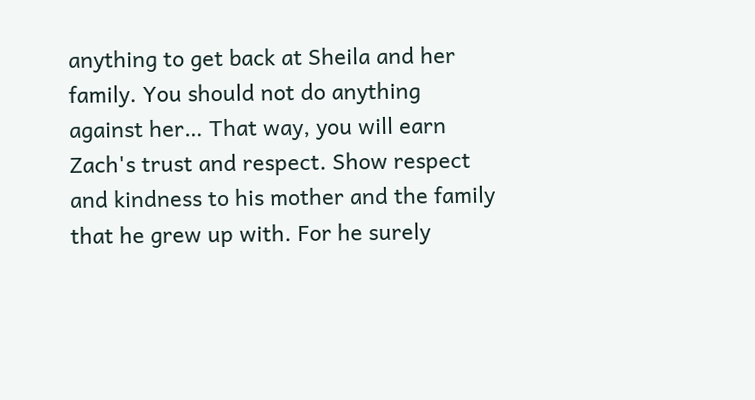anything to get back at Sheila and her family. You should not do anything against her… That way, you will earn Zach's trust and respect. Show respect and kindness to his mother and the family that he grew up with. For he surely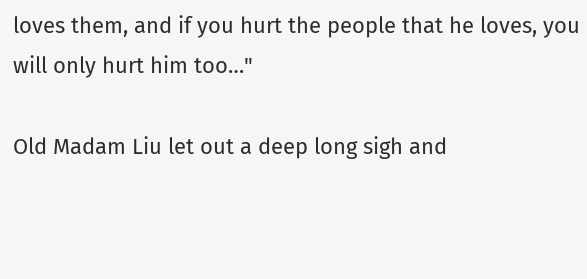loves them, and if you hurt the people that he loves, you will only hurt him too…"

Old Madam Liu let out a deep long sigh and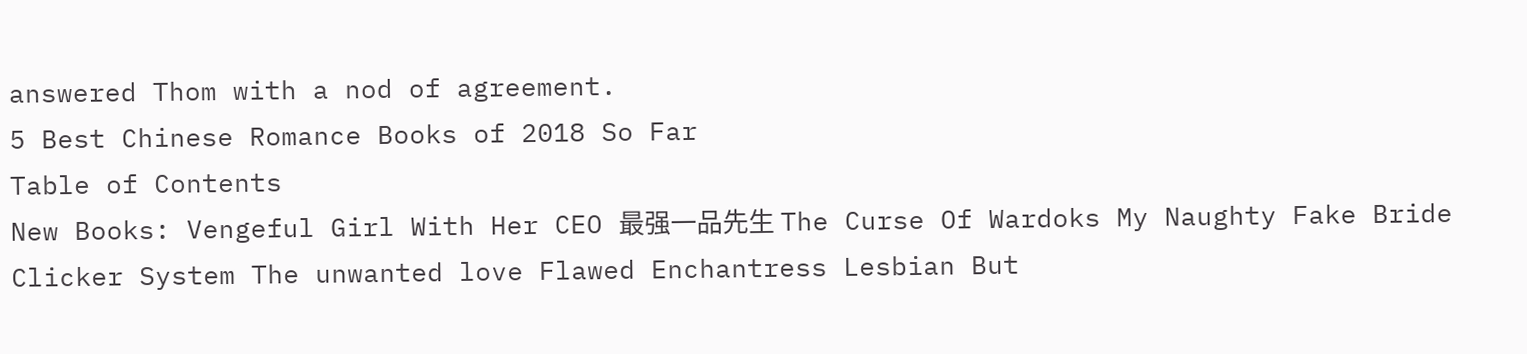answered Thom with a nod of agreement.
5 Best Chinese Romance Books of 2018 So Far
Table of Contents
New Books: Vengeful Girl With Her CEO 最强一品先生 The Curse Of Wardoks My Naughty Fake Bride Clicker System The unwanted love Flawed Enchantress Lesbian But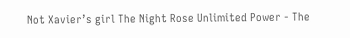Not Xavier’s girl The Night Rose Unlimited Power - The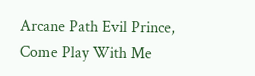Arcane Path Evil Prince, Come Play With Me